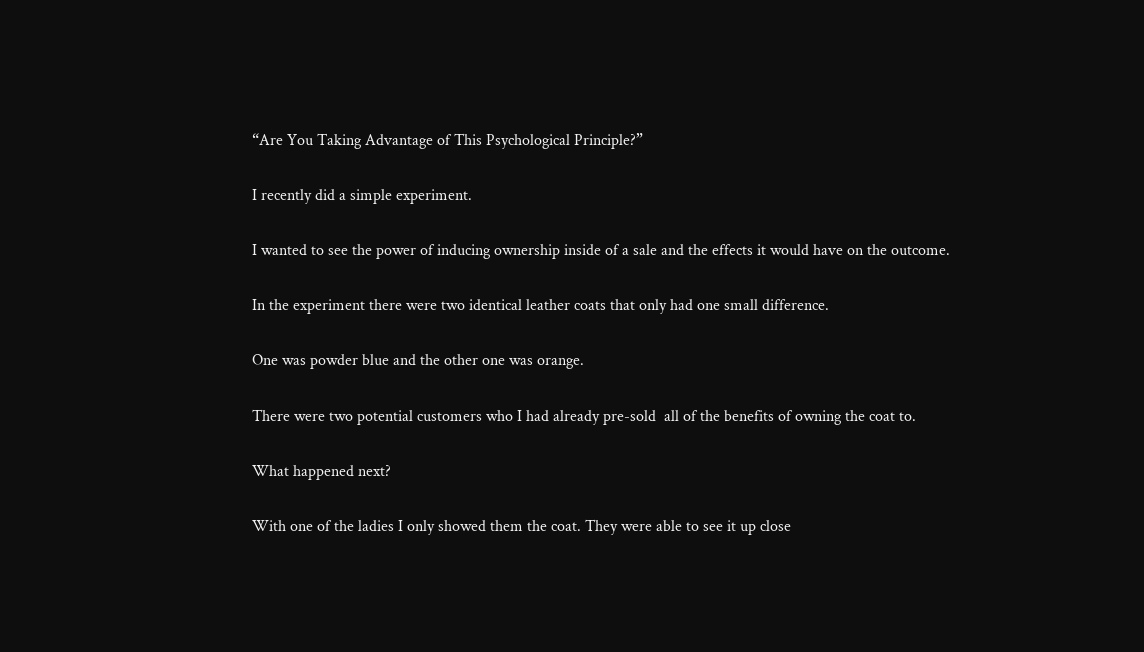“Are You Taking Advantage of This Psychological Principle?”

I recently did a simple experiment.

I wanted to see the power of inducing ownership inside of a sale and the effects it would have on the outcome.

In the experiment there were two identical leather coats that only had one small difference.

One was powder blue and the other one was orange.

There were two potential customers who I had already pre-sold  all of the benefits of owning the coat to.

What happened next?

With one of the ladies I only showed them the coat. They were able to see it up close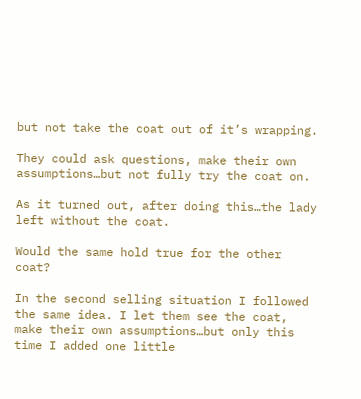but not take the coat out of it’s wrapping.

They could ask questions, make their own assumptions…but not fully try the coat on.

As it turned out, after doing this…the lady left without the coat.

Would the same hold true for the other coat?

In the second selling situation I followed the same idea. I let them see the coat, make their own assumptions…but only this time I added one little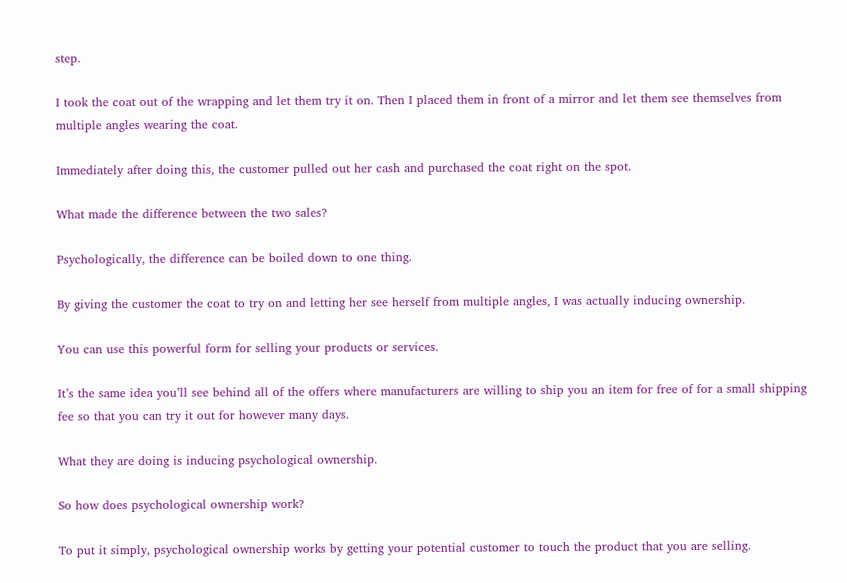step.

I took the coat out of the wrapping and let them try it on. Then I placed them in front of a mirror and let them see themselves from multiple angles wearing the coat.

Immediately after doing this, the customer pulled out her cash and purchased the coat right on the spot.

What made the difference between the two sales?

Psychologically, the difference can be boiled down to one thing.

By giving the customer the coat to try on and letting her see herself from multiple angles, I was actually inducing ownership.

You can use this powerful form for selling your products or services.

It’s the same idea you’ll see behind all of the offers where manufacturers are willing to ship you an item for free of for a small shipping fee so that you can try it out for however many days.

What they are doing is inducing psychological ownership.

So how does psychological ownership work?

To put it simply, psychological ownership works by getting your potential customer to touch the product that you are selling.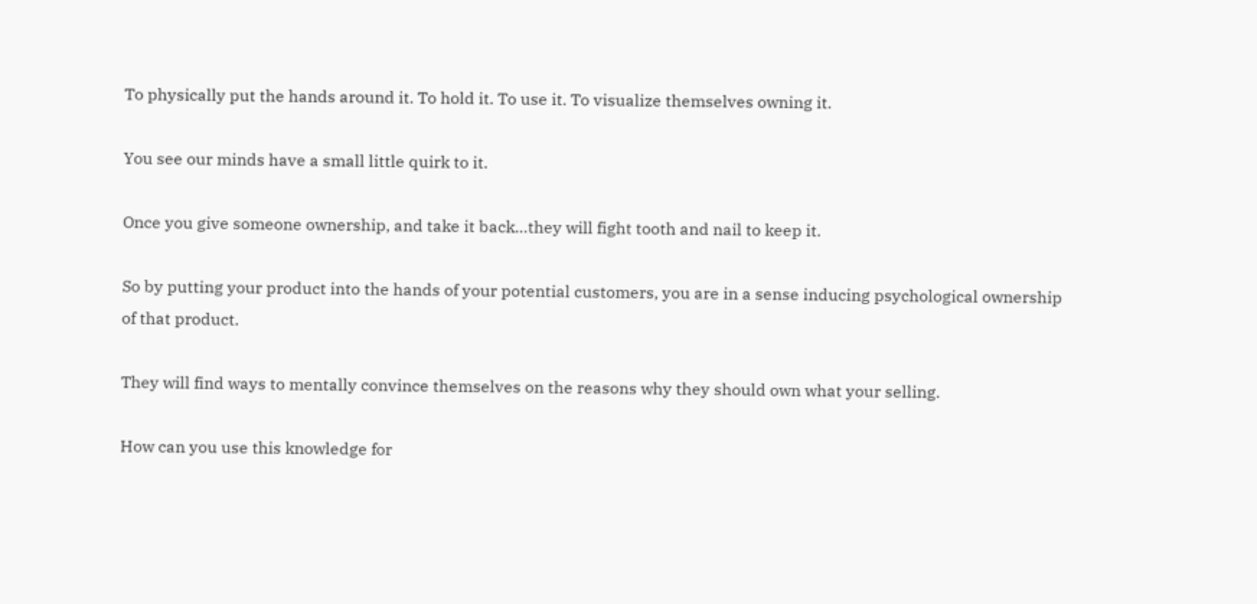To physically put the hands around it. To hold it. To use it. To visualize themselves owning it.

You see our minds have a small little quirk to it.

Once you give someone ownership, and take it back…they will fight tooth and nail to keep it.

So by putting your product into the hands of your potential customers, you are in a sense inducing psychological ownership of that product.

They will find ways to mentally convince themselves on the reasons why they should own what your selling.

How can you use this knowledge for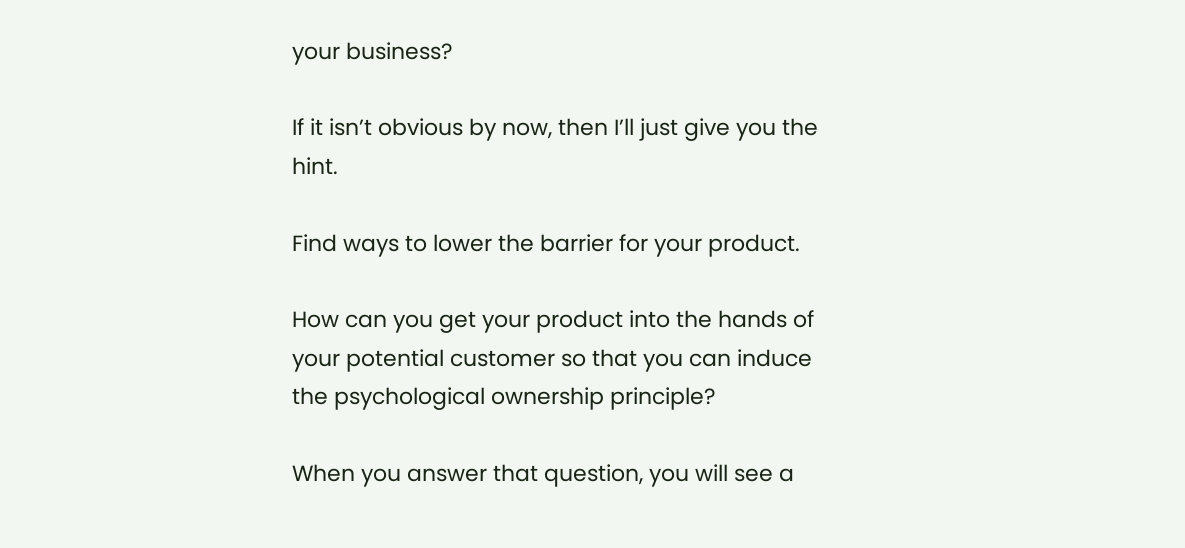your business?

If it isn’t obvious by now, then I’ll just give you the hint.

Find ways to lower the barrier for your product.

How can you get your product into the hands of your potential customer so that you can induce the psychological ownership principle?

When you answer that question, you will see a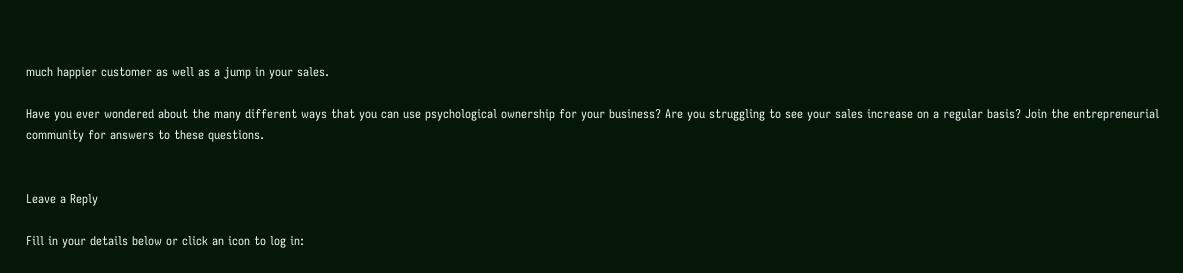much happier customer as well as a jump in your sales.

Have you ever wondered about the many different ways that you can use psychological ownership for your business? Are you struggling to see your sales increase on a regular basis? Join the entrepreneurial community for answers to these questions.


Leave a Reply

Fill in your details below or click an icon to log in: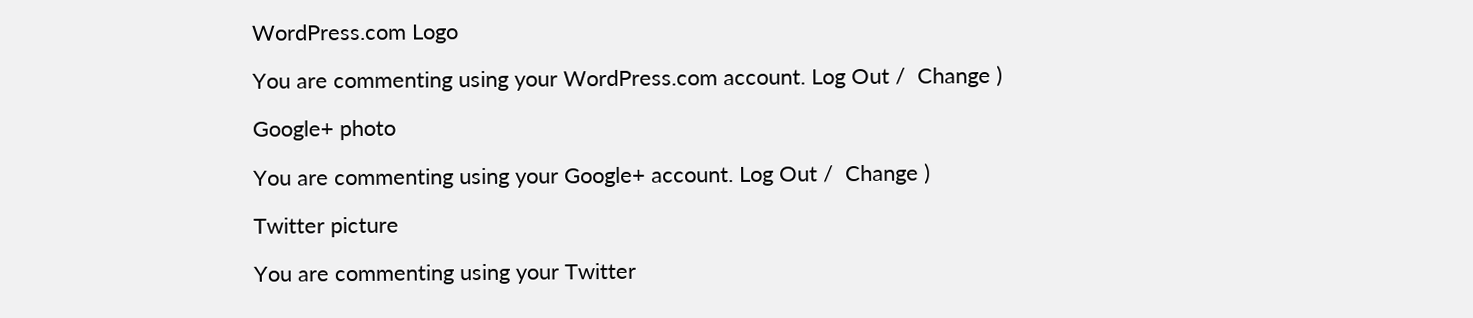WordPress.com Logo

You are commenting using your WordPress.com account. Log Out /  Change )

Google+ photo

You are commenting using your Google+ account. Log Out /  Change )

Twitter picture

You are commenting using your Twitter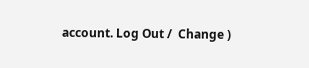account. Log Out /  Change )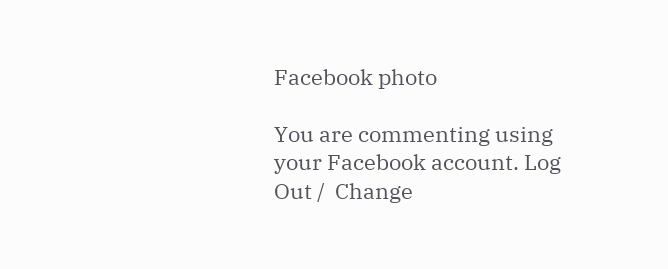Facebook photo

You are commenting using your Facebook account. Log Out /  Change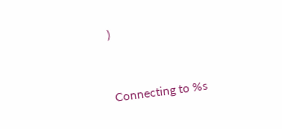)


Connecting to %s